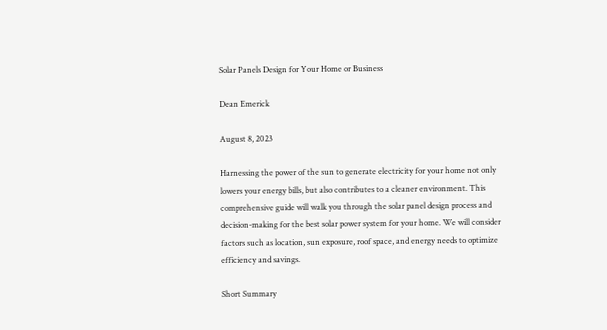Solar Panels Design for Your Home or Business

Dean Emerick

August 8, 2023

Harnessing the power of the sun to generate electricity for your home not only lowers your energy bills, but also contributes to a cleaner environment. This comprehensive guide will walk you through the solar panel design process and decision-making for the best solar power system for your home. We will consider factors such as location, sun exposure, roof space, and energy needs to optimize efficiency and savings.

Short Summary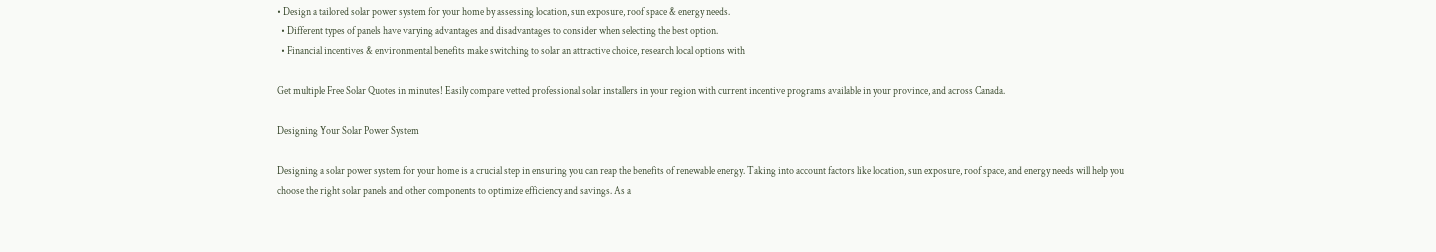• Design a tailored solar power system for your home by assessing location, sun exposure, roof space & energy needs.
  • Different types of panels have varying advantages and disadvantages to consider when selecting the best option.
  • Financial incentives & environmental benefits make switching to solar an attractive choice, research local options with

Get multiple Free Solar Quotes in minutes! Easily compare vetted professional solar installers in your region with current incentive programs available in your province, and across Canada.

Designing Your Solar Power System

Designing a solar power system for your home is a crucial step in ensuring you can reap the benefits of renewable energy. Taking into account factors like location, sun exposure, roof space, and energy needs will help you choose the right solar panels and other components to optimize efficiency and savings. As a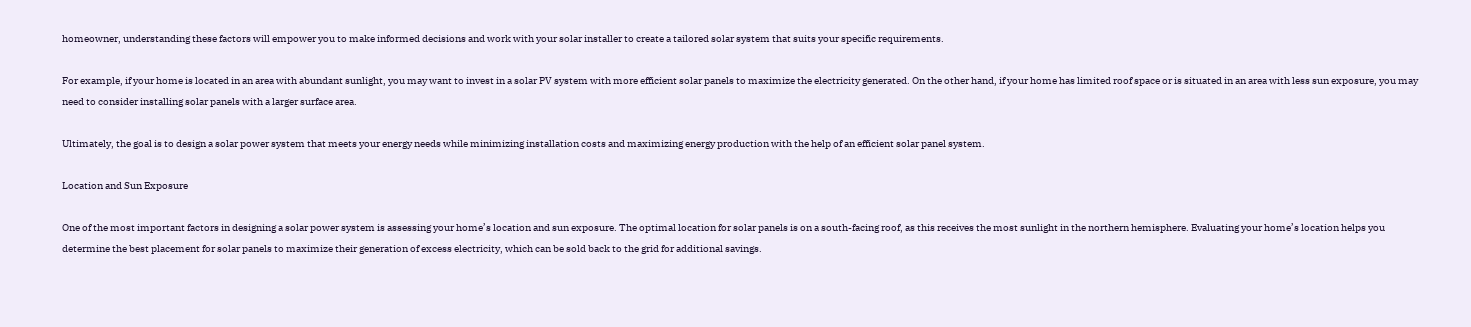homeowner, understanding these factors will empower you to make informed decisions and work with your solar installer to create a tailored solar system that suits your specific requirements.

For example, if your home is located in an area with abundant sunlight, you may want to invest in a solar PV system with more efficient solar panels to maximize the electricity generated. On the other hand, if your home has limited roof space or is situated in an area with less sun exposure, you may need to consider installing solar panels with a larger surface area.

Ultimately, the goal is to design a solar power system that meets your energy needs while minimizing installation costs and maximizing energy production with the help of an efficient solar panel system.

Location and Sun Exposure

One of the most important factors in designing a solar power system is assessing your home’s location and sun exposure. The optimal location for solar panels is on a south-facing roof, as this receives the most sunlight in the northern hemisphere. Evaluating your home’s location helps you determine the best placement for solar panels to maximize their generation of excess electricity, which can be sold back to the grid for additional savings.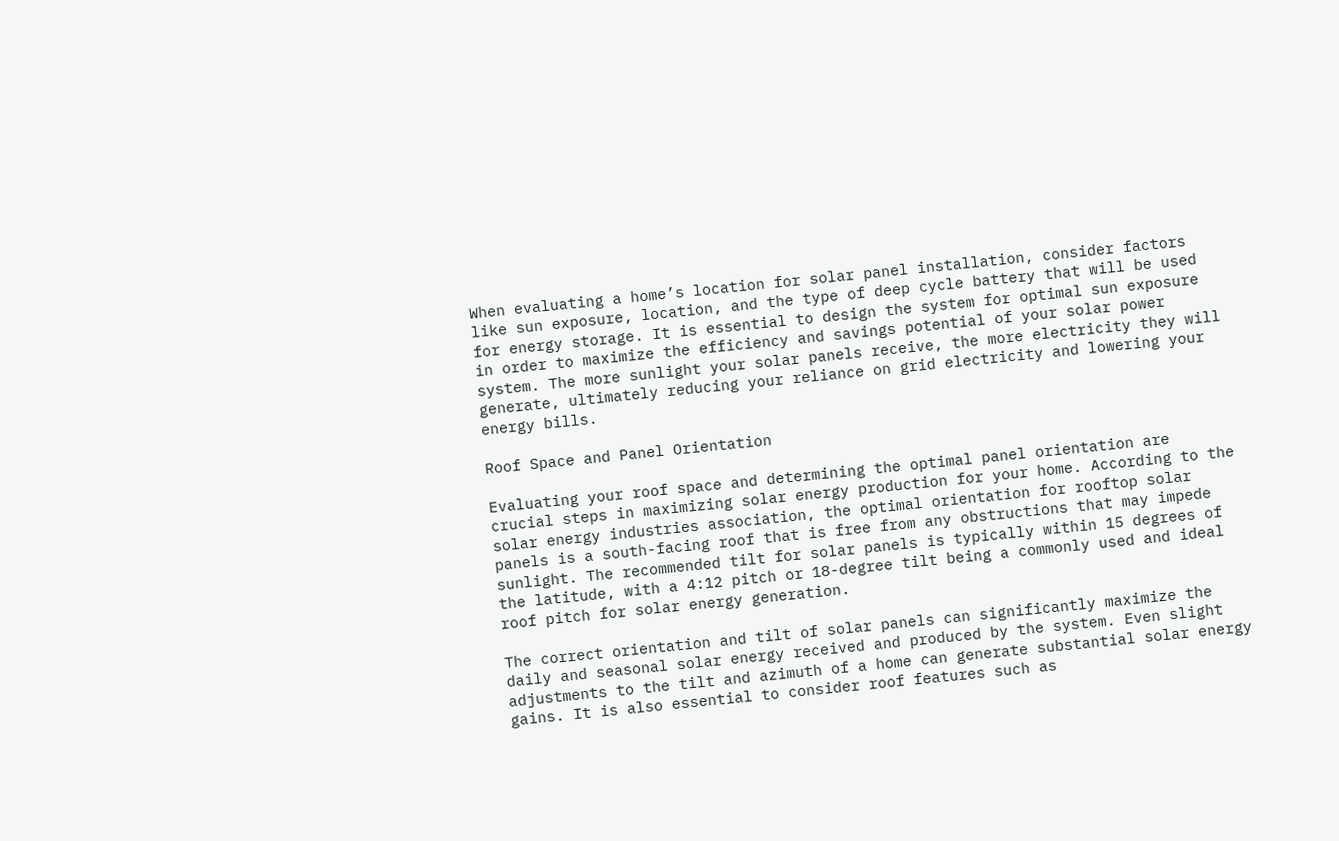When evaluating a home’s location for solar panel installation, consider factors like sun exposure, location, and the type of deep cycle battery that will be used for energy storage. It is essential to design the system for optimal sun exposure in order to maximize the efficiency and savings potential of your solar power system. The more sunlight your solar panels receive, the more electricity they will generate, ultimately reducing your reliance on grid electricity and lowering your energy bills.

Roof Space and Panel Orientation

Evaluating your roof space and determining the optimal panel orientation are crucial steps in maximizing solar energy production for your home. According to the solar energy industries association, the optimal orientation for rooftop solar panels is a south-facing roof that is free from any obstructions that may impede sunlight. The recommended tilt for solar panels is typically within 15 degrees of the latitude, with a 4:12 pitch or 18-degree tilt being a commonly used and ideal roof pitch for solar energy generation.

The correct orientation and tilt of solar panels can significantly maximize the daily and seasonal solar energy received and produced by the system. Even slight adjustments to the tilt and azimuth of a home can generate substantial solar energy gains. It is also essential to consider roof features such as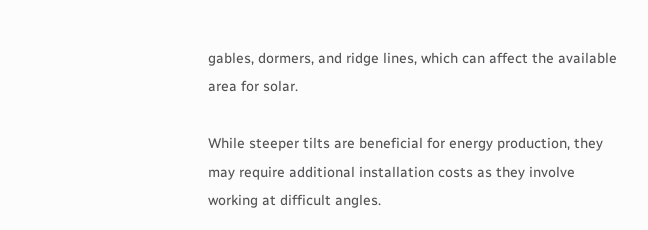gables, dormers, and ridge lines, which can affect the available area for solar.

While steeper tilts are beneficial for energy production, they may require additional installation costs as they involve working at difficult angles.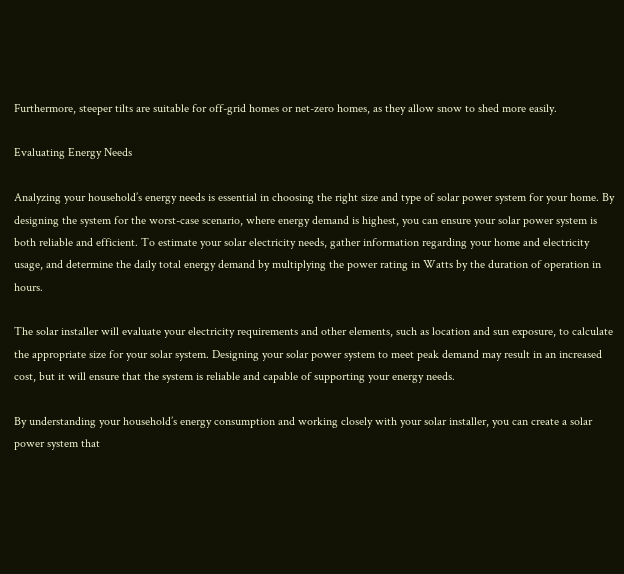Furthermore, steeper tilts are suitable for off-grid homes or net-zero homes, as they allow snow to shed more easily.

Evaluating Energy Needs

Analyzing your household’s energy needs is essential in choosing the right size and type of solar power system for your home. By designing the system for the worst-case scenario, where energy demand is highest, you can ensure your solar power system is both reliable and efficient. To estimate your solar electricity needs, gather information regarding your home and electricity usage, and determine the daily total energy demand by multiplying the power rating in Watts by the duration of operation in hours.

The solar installer will evaluate your electricity requirements and other elements, such as location and sun exposure, to calculate the appropriate size for your solar system. Designing your solar power system to meet peak demand may result in an increased cost, but it will ensure that the system is reliable and capable of supporting your energy needs.

By understanding your household’s energy consumption and working closely with your solar installer, you can create a solar power system that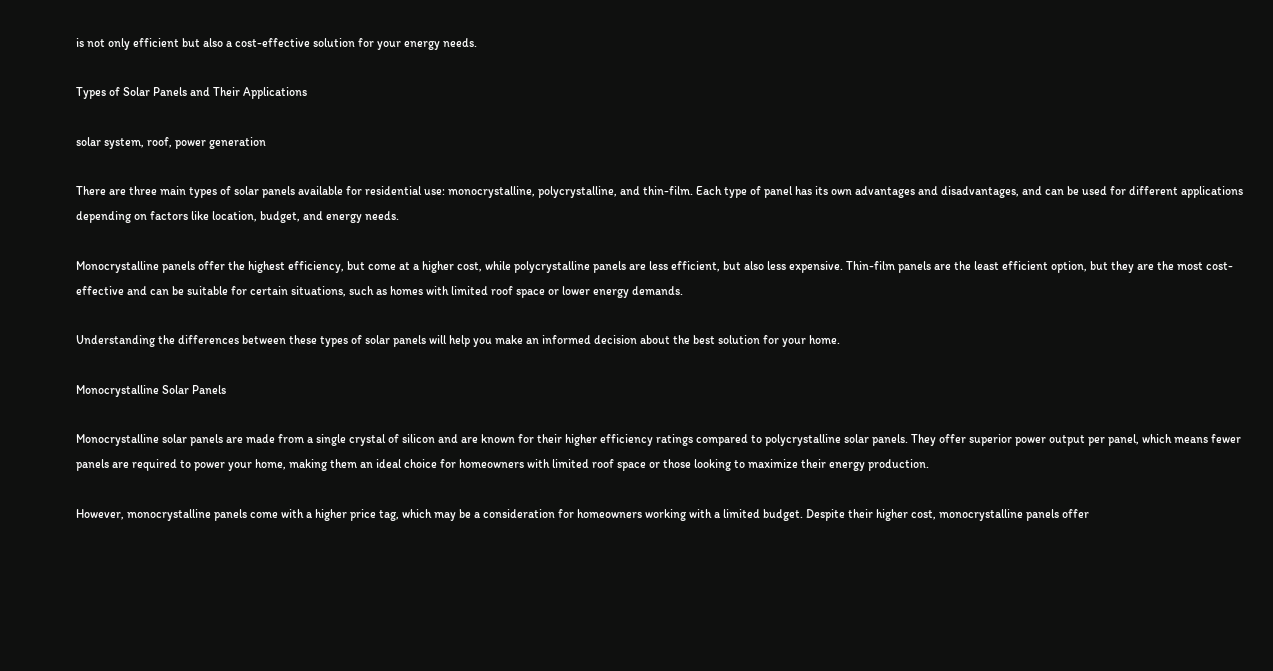is not only efficient but also a cost-effective solution for your energy needs.

Types of Solar Panels and Their Applications

solar system, roof, power generation

There are three main types of solar panels available for residential use: monocrystalline, polycrystalline, and thin-film. Each type of panel has its own advantages and disadvantages, and can be used for different applications depending on factors like location, budget, and energy needs.

Monocrystalline panels offer the highest efficiency, but come at a higher cost, while polycrystalline panels are less efficient, but also less expensive. Thin-film panels are the least efficient option, but they are the most cost-effective and can be suitable for certain situations, such as homes with limited roof space or lower energy demands.

Understanding the differences between these types of solar panels will help you make an informed decision about the best solution for your home.

Monocrystalline Solar Panels

Monocrystalline solar panels are made from a single crystal of silicon and are known for their higher efficiency ratings compared to polycrystalline solar panels. They offer superior power output per panel, which means fewer panels are required to power your home, making them an ideal choice for homeowners with limited roof space or those looking to maximize their energy production.

However, monocrystalline panels come with a higher price tag, which may be a consideration for homeowners working with a limited budget. Despite their higher cost, monocrystalline panels offer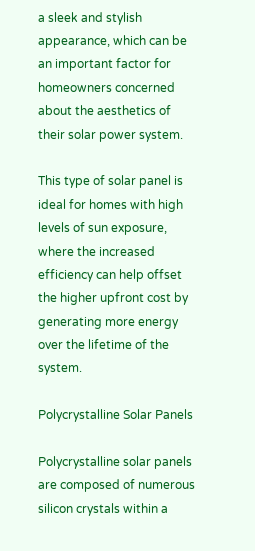a sleek and stylish appearance, which can be an important factor for homeowners concerned about the aesthetics of their solar power system.

This type of solar panel is ideal for homes with high levels of sun exposure, where the increased efficiency can help offset the higher upfront cost by generating more energy over the lifetime of the system.

Polycrystalline Solar Panels

Polycrystalline solar panels are composed of numerous silicon crystals within a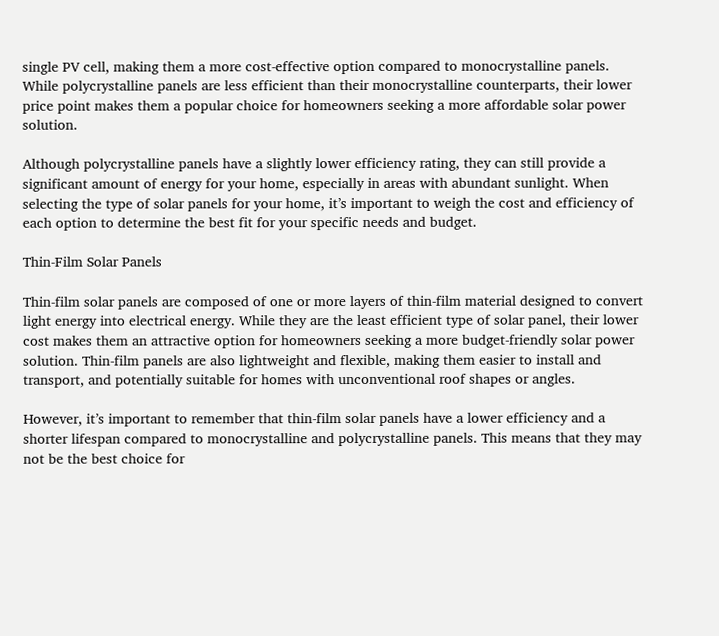single PV cell, making them a more cost-effective option compared to monocrystalline panels. While polycrystalline panels are less efficient than their monocrystalline counterparts, their lower price point makes them a popular choice for homeowners seeking a more affordable solar power solution.

Although polycrystalline panels have a slightly lower efficiency rating, they can still provide a significant amount of energy for your home, especially in areas with abundant sunlight. When selecting the type of solar panels for your home, it’s important to weigh the cost and efficiency of each option to determine the best fit for your specific needs and budget.

Thin-Film Solar Panels

Thin-film solar panels are composed of one or more layers of thin-film material designed to convert light energy into electrical energy. While they are the least efficient type of solar panel, their lower cost makes them an attractive option for homeowners seeking a more budget-friendly solar power solution. Thin-film panels are also lightweight and flexible, making them easier to install and transport, and potentially suitable for homes with unconventional roof shapes or angles.

However, it’s important to remember that thin-film solar panels have a lower efficiency and a shorter lifespan compared to monocrystalline and polycrystalline panels. This means that they may not be the best choice for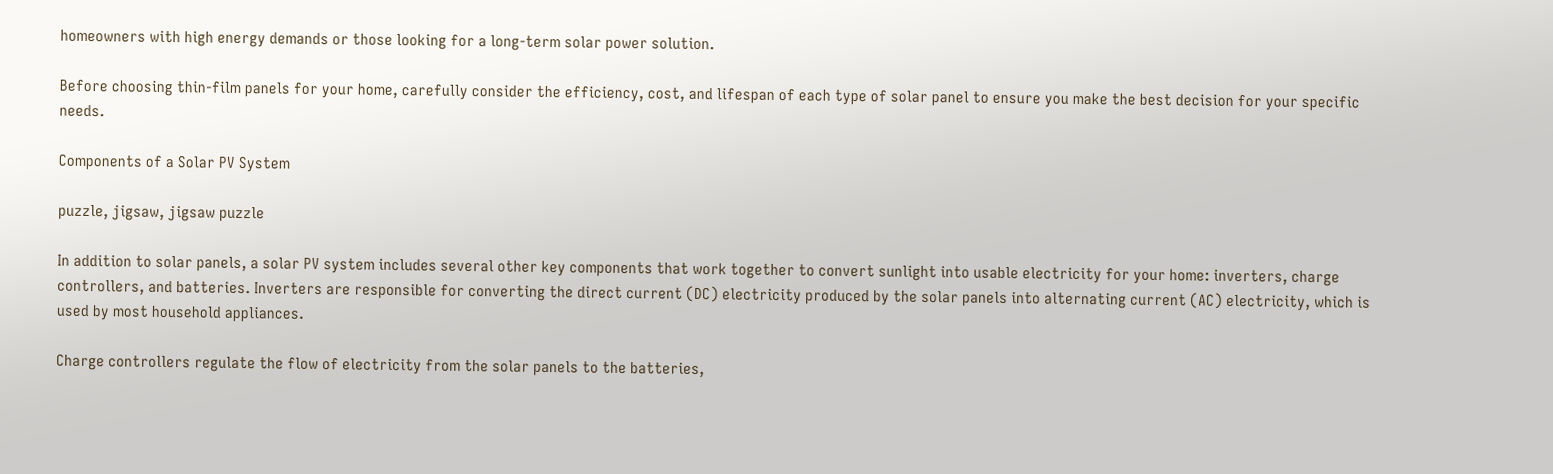homeowners with high energy demands or those looking for a long-term solar power solution.

Before choosing thin-film panels for your home, carefully consider the efficiency, cost, and lifespan of each type of solar panel to ensure you make the best decision for your specific needs.

Components of a Solar PV System

puzzle, jigsaw, jigsaw puzzle

In addition to solar panels, a solar PV system includes several other key components that work together to convert sunlight into usable electricity for your home: inverters, charge controllers, and batteries. Inverters are responsible for converting the direct current (DC) electricity produced by the solar panels into alternating current (AC) electricity, which is used by most household appliances.

Charge controllers regulate the flow of electricity from the solar panels to the batteries,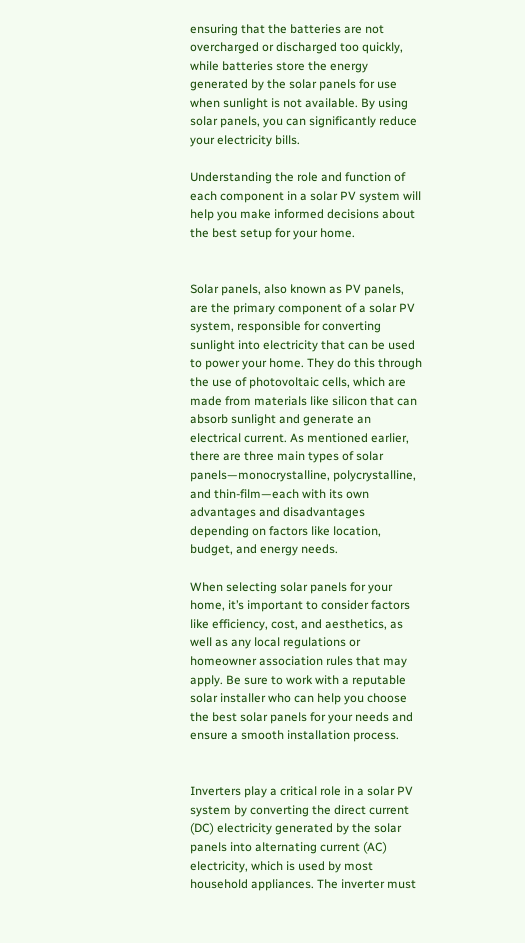ensuring that the batteries are not overcharged or discharged too quickly, while batteries store the energy generated by the solar panels for use when sunlight is not available. By using solar panels, you can significantly reduce your electricity bills.

Understanding the role and function of each component in a solar PV system will help you make informed decisions about the best setup for your home.


Solar panels, also known as PV panels, are the primary component of a solar PV system, responsible for converting sunlight into electricity that can be used to power your home. They do this through the use of photovoltaic cells, which are made from materials like silicon that can absorb sunlight and generate an electrical current. As mentioned earlier, there are three main types of solar panels—monocrystalline, polycrystalline, and thin-film—each with its own advantages and disadvantages depending on factors like location, budget, and energy needs.

When selecting solar panels for your home, it’s important to consider factors like efficiency, cost, and aesthetics, as well as any local regulations or homeowner association rules that may apply. Be sure to work with a reputable solar installer who can help you choose the best solar panels for your needs and ensure a smooth installation process.


Inverters play a critical role in a solar PV system by converting the direct current (DC) electricity generated by the solar panels into alternating current (AC) electricity, which is used by most household appliances. The inverter must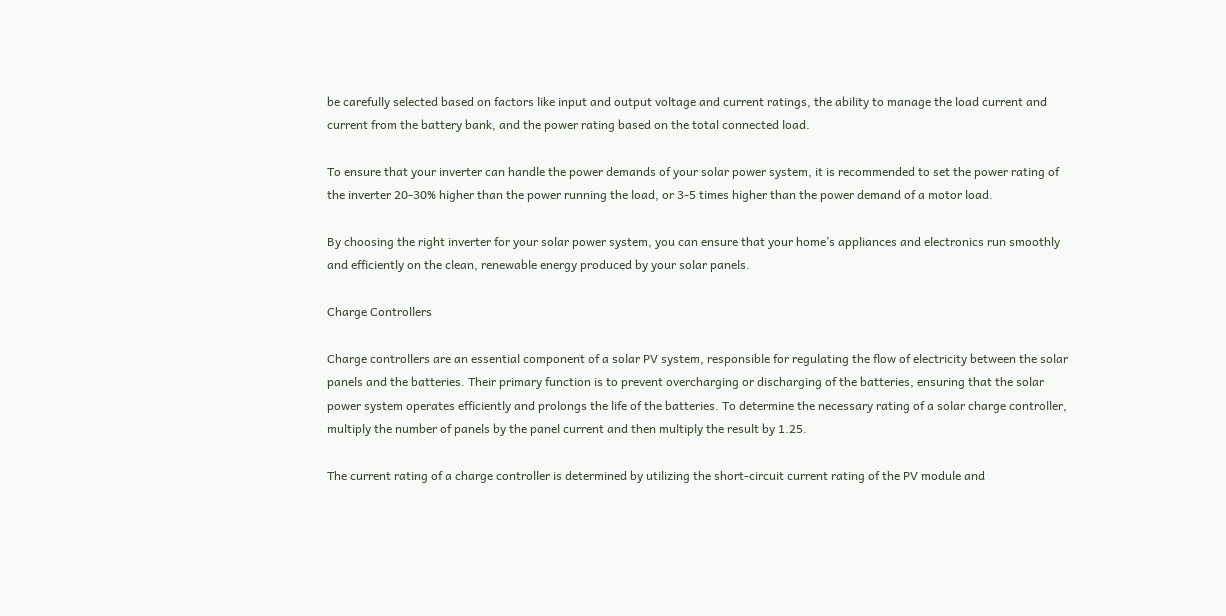be carefully selected based on factors like input and output voltage and current ratings, the ability to manage the load current and current from the battery bank, and the power rating based on the total connected load.

To ensure that your inverter can handle the power demands of your solar power system, it is recommended to set the power rating of the inverter 20-30% higher than the power running the load, or 3-5 times higher than the power demand of a motor load.

By choosing the right inverter for your solar power system, you can ensure that your home’s appliances and electronics run smoothly and efficiently on the clean, renewable energy produced by your solar panels.

Charge Controllers

Charge controllers are an essential component of a solar PV system, responsible for regulating the flow of electricity between the solar panels and the batteries. Their primary function is to prevent overcharging or discharging of the batteries, ensuring that the solar power system operates efficiently and prolongs the life of the batteries. To determine the necessary rating of a solar charge controller, multiply the number of panels by the panel current and then multiply the result by 1.25.

The current rating of a charge controller is determined by utilizing the short-circuit current rating of the PV module and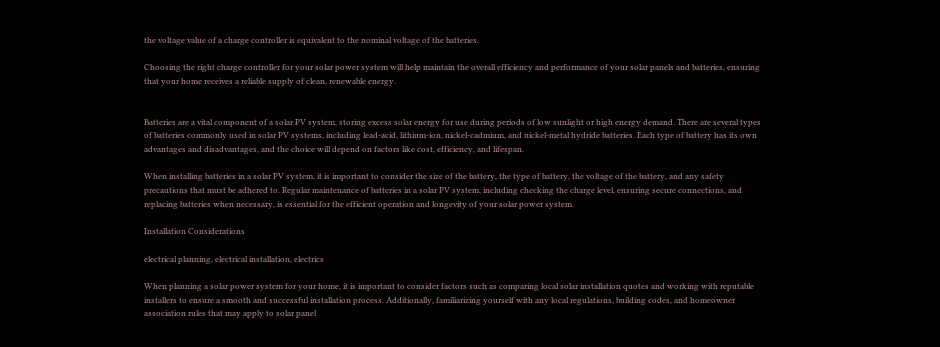the voltage value of a charge controller is equivalent to the nominal voltage of the batteries.

Choosing the right charge controller for your solar power system will help maintain the overall efficiency and performance of your solar panels and batteries, ensuring that your home receives a reliable supply of clean, renewable energy.


Batteries are a vital component of a solar PV system, storing excess solar energy for use during periods of low sunlight or high energy demand. There are several types of batteries commonly used in solar PV systems, including lead-acid, lithium-ion, nickel-cadmium, and nickel-metal hydride batteries. Each type of battery has its own advantages and disadvantages, and the choice will depend on factors like cost, efficiency, and lifespan.

When installing batteries in a solar PV system, it is important to consider the size of the battery, the type of battery, the voltage of the battery, and any safety precautions that must be adhered to. Regular maintenance of batteries in a solar PV system, including checking the charge level, ensuring secure connections, and replacing batteries when necessary, is essential for the efficient operation and longevity of your solar power system.

Installation Considerations

electrical planning, electrical installation, electrics

When planning a solar power system for your home, it is important to consider factors such as comparing local solar installation quotes and working with reputable installers to ensure a smooth and successful installation process. Additionally, familiarizing yourself with any local regulations, building codes, and homeowner association rules that may apply to solar panel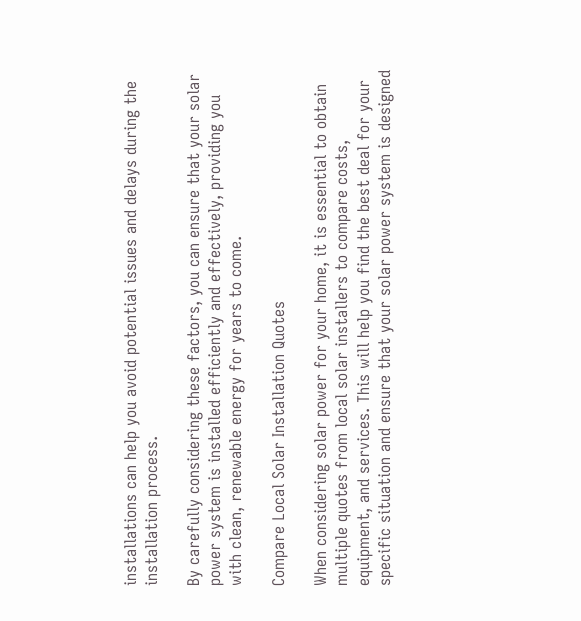installations can help you avoid potential issues and delays during the installation process.

By carefully considering these factors, you can ensure that your solar power system is installed efficiently and effectively, providing you with clean, renewable energy for years to come.

Compare Local Solar Installation Quotes

When considering solar power for your home, it is essential to obtain multiple quotes from local solar installers to compare costs, equipment, and services. This will help you find the best deal for your specific situation and ensure that your solar power system is designed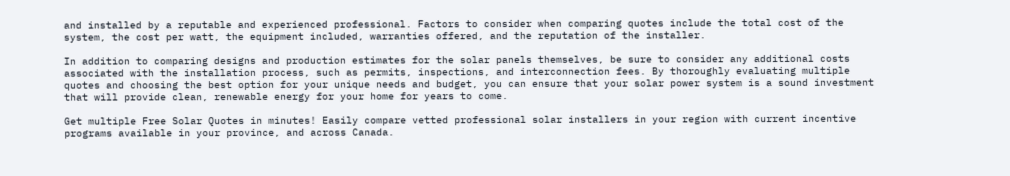and installed by a reputable and experienced professional. Factors to consider when comparing quotes include the total cost of the system, the cost per watt, the equipment included, warranties offered, and the reputation of the installer.

In addition to comparing designs and production estimates for the solar panels themselves, be sure to consider any additional costs associated with the installation process, such as permits, inspections, and interconnection fees. By thoroughly evaluating multiple quotes and choosing the best option for your unique needs and budget, you can ensure that your solar power system is a sound investment that will provide clean, renewable energy for your home for years to come.

Get multiple Free Solar Quotes in minutes! Easily compare vetted professional solar installers in your region with current incentive programs available in your province, and across Canada.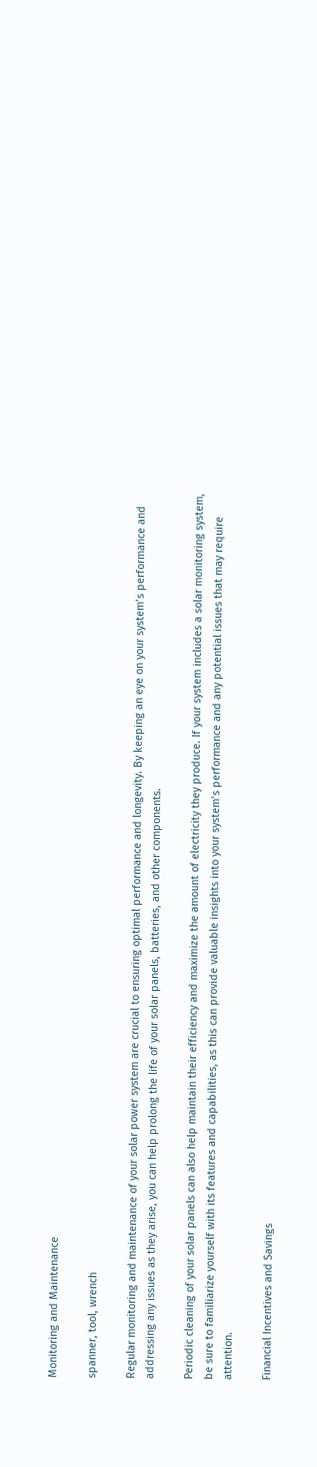Monitoring and Maintenance

spanner, tool, wrench

Regular monitoring and maintenance of your solar power system are crucial to ensuring optimal performance and longevity. By keeping an eye on your system’s performance and addressing any issues as they arise, you can help prolong the life of your solar panels, batteries, and other components.

Periodic cleaning of your solar panels can also help maintain their efficiency and maximize the amount of electricity they produce. If your system includes a solar monitoring system, be sure to familiarize yourself with its features and capabilities, as this can provide valuable insights into your system’s performance and any potential issues that may require attention.

Financial Incentives and Savings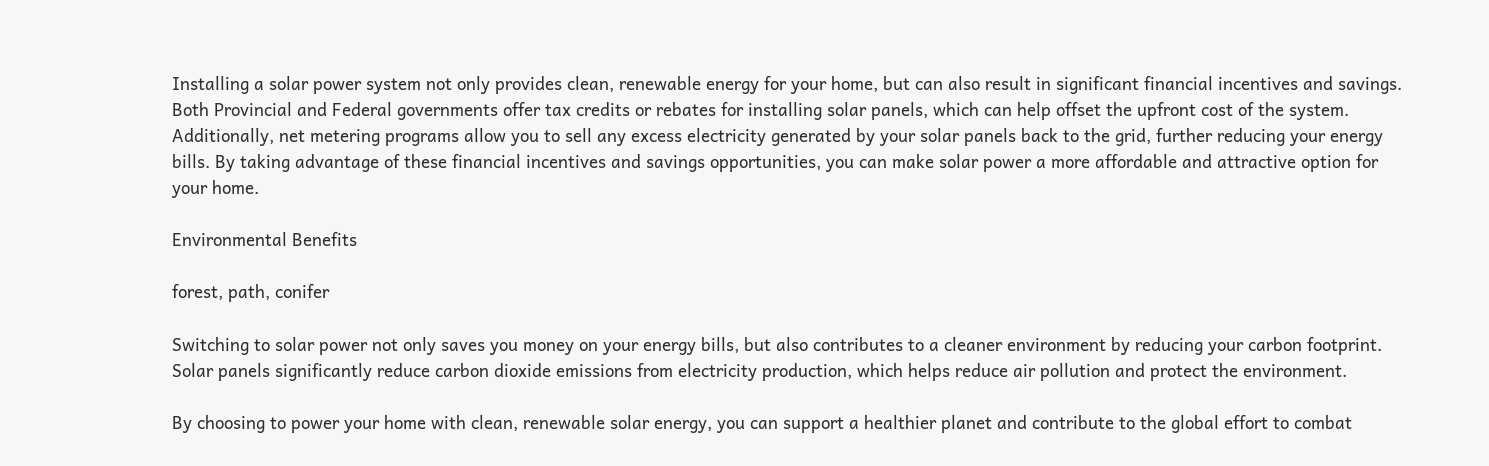Installing a solar power system not only provides clean, renewable energy for your home, but can also result in significant financial incentives and savings. Both Provincial and Federal governments offer tax credits or rebates for installing solar panels, which can help offset the upfront cost of the system. Additionally, net metering programs allow you to sell any excess electricity generated by your solar panels back to the grid, further reducing your energy bills. By taking advantage of these financial incentives and savings opportunities, you can make solar power a more affordable and attractive option for your home.

Environmental Benefits

forest, path, conifer

Switching to solar power not only saves you money on your energy bills, but also contributes to a cleaner environment by reducing your carbon footprint. Solar panels significantly reduce carbon dioxide emissions from electricity production, which helps reduce air pollution and protect the environment.

By choosing to power your home with clean, renewable solar energy, you can support a healthier planet and contribute to the global effort to combat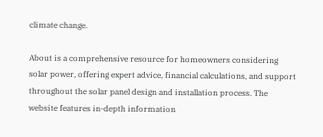climate change.

About is a comprehensive resource for homeowners considering solar power, offering expert advice, financial calculations, and support throughout the solar panel design and installation process. The website features in-depth information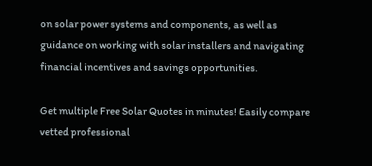on solar power systems and components, as well as guidance on working with solar installers and navigating financial incentives and savings opportunities.

Get multiple Free Solar Quotes in minutes! Easily compare vetted professional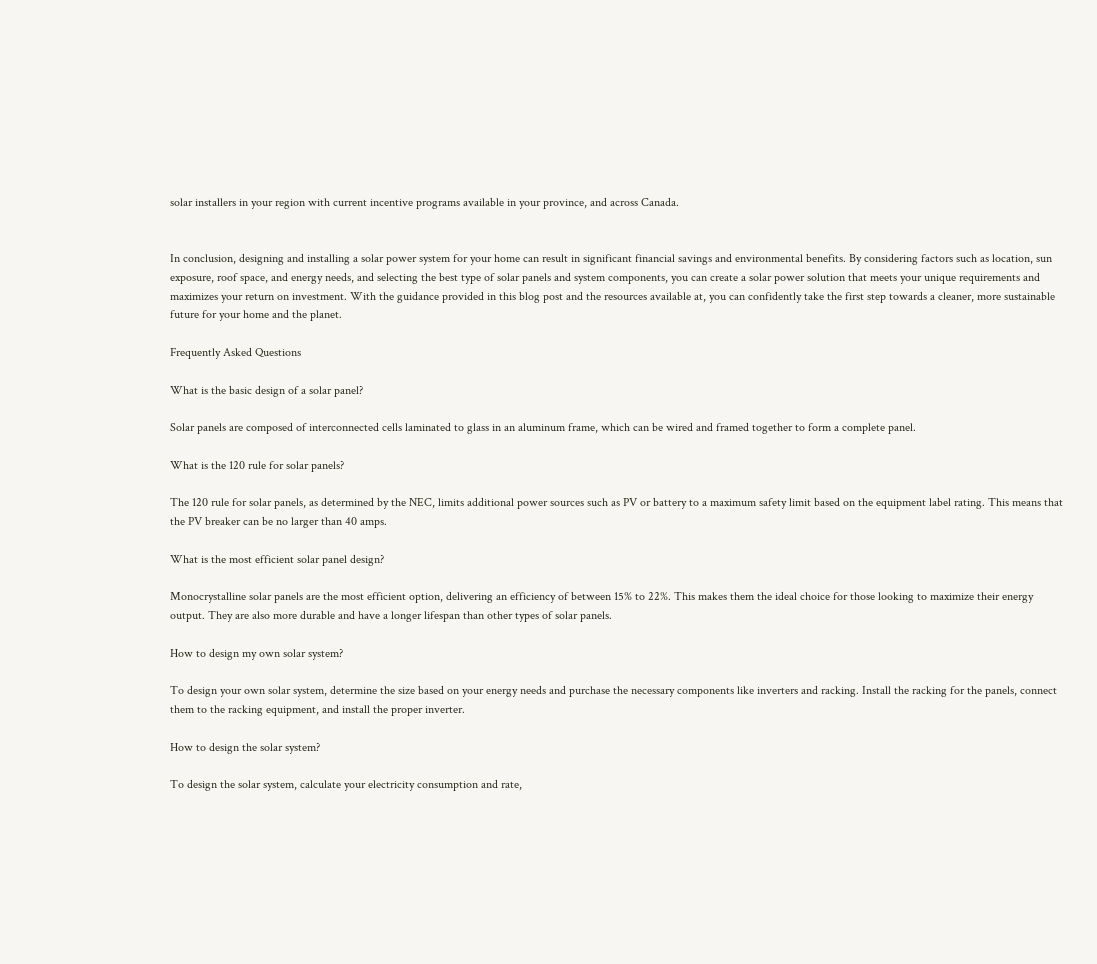solar installers in your region with current incentive programs available in your province, and across Canada.


In conclusion, designing and installing a solar power system for your home can result in significant financial savings and environmental benefits. By considering factors such as location, sun exposure, roof space, and energy needs, and selecting the best type of solar panels and system components, you can create a solar power solution that meets your unique requirements and maximizes your return on investment. With the guidance provided in this blog post and the resources available at, you can confidently take the first step towards a cleaner, more sustainable future for your home and the planet.

Frequently Asked Questions

What is the basic design of a solar panel?

Solar panels are composed of interconnected cells laminated to glass in an aluminum frame, which can be wired and framed together to form a complete panel.

What is the 120 rule for solar panels?

The 120 rule for solar panels, as determined by the NEC, limits additional power sources such as PV or battery to a maximum safety limit based on the equipment label rating. This means that the PV breaker can be no larger than 40 amps.

What is the most efficient solar panel design?

Monocrystalline solar panels are the most efficient option, delivering an efficiency of between 15% to 22%. This makes them the ideal choice for those looking to maximize their energy output. They are also more durable and have a longer lifespan than other types of solar panels.

How to design my own solar system?

To design your own solar system, determine the size based on your energy needs and purchase the necessary components like inverters and racking. Install the racking for the panels, connect them to the racking equipment, and install the proper inverter.

How to design the solar system?

To design the solar system, calculate your electricity consumption and rate,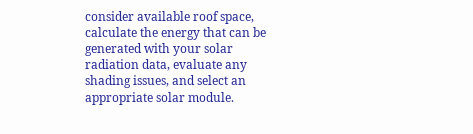consider available roof space, calculate the energy that can be generated with your solar radiation data, evaluate any shading issues, and select an appropriate solar module.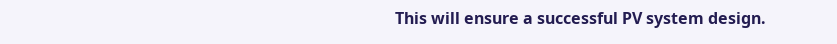This will ensure a successful PV system design.